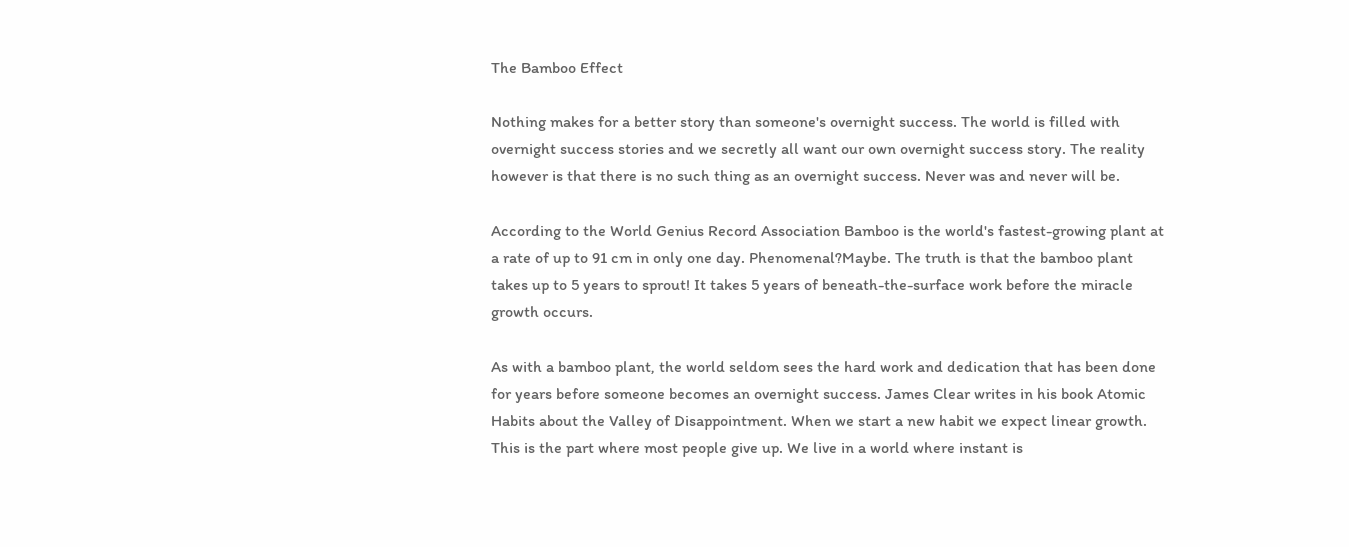The Bamboo Effect

Nothing makes for a better story than someone's overnight success. The world is filled with overnight success stories and we secretly all want our own overnight success story. The reality however is that there is no such thing as an overnight success. Never was and never will be.

According to the World Genius Record Association Bamboo is the world's fastest-growing plant at a rate of up to 91 cm in only one day. Phenomenal?Maybe. The truth is that the bamboo plant takes up to 5 years to sprout! It takes 5 years of beneath-the-surface work before the miracle growth occurs.

As with a bamboo plant, the world seldom sees the hard work and dedication that has been done for years before someone becomes an overnight success. James Clear writes in his book Atomic Habits about the Valley of Disappointment. When we start a new habit we expect linear growth. This is the part where most people give up. We live in a world where instant is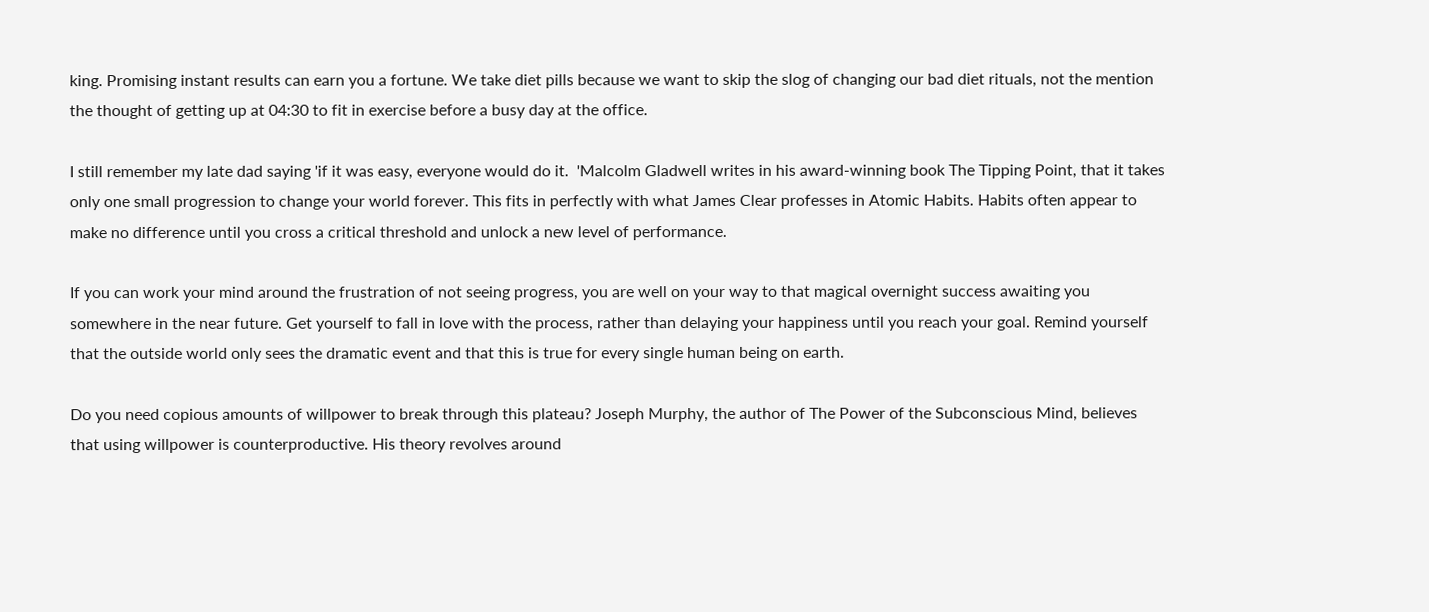king. Promising instant results can earn you a fortune. We take diet pills because we want to skip the slog of changing our bad diet rituals, not the mention the thought of getting up at 04:30 to fit in exercise before a busy day at the office.

I still remember my late dad saying 'if it was easy, everyone would do it.  'Malcolm Gladwell writes in his award-winning book The Tipping Point, that it takes only one small progression to change your world forever. This fits in perfectly with what James Clear professes in Atomic Habits. Habits often appear to make no difference until you cross a critical threshold and unlock a new level of performance.

If you can work your mind around the frustration of not seeing progress, you are well on your way to that magical overnight success awaiting you somewhere in the near future. Get yourself to fall in love with the process, rather than delaying your happiness until you reach your goal. Remind yourself that the outside world only sees the dramatic event and that this is true for every single human being on earth.

Do you need copious amounts of willpower to break through this plateau? Joseph Murphy, the author of The Power of the Subconscious Mind, believes that using willpower is counterproductive. His theory revolves around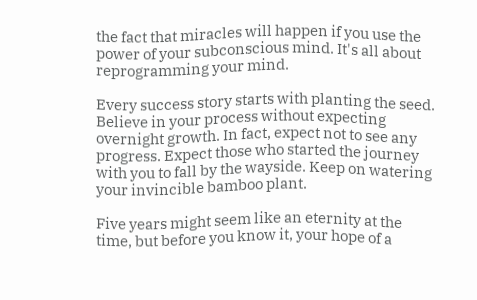the fact that miracles will happen if you use the power of your subconscious mind. It's all about reprogramming your mind.

Every success story starts with planting the seed. Believe in your process without expecting overnight growth. In fact, expect not to see any progress. Expect those who started the journey with you to fall by the wayside. Keep on watering your invincible bamboo plant.

Five years might seem like an eternity at the time, but before you know it, your hope of a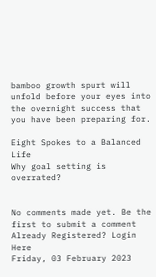bamboo growth spurt will unfold before your eyes into the overnight success that you have been preparing for.

Eight Spokes to a Balanced Life
Why goal setting is overrated?


No comments made yet. Be the first to submit a comment
Already Registered? Login Here
Friday, 03 February 2023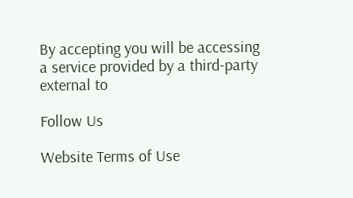By accepting you will be accessing a service provided by a third-party external to

Follow Us

Website Terms of Use